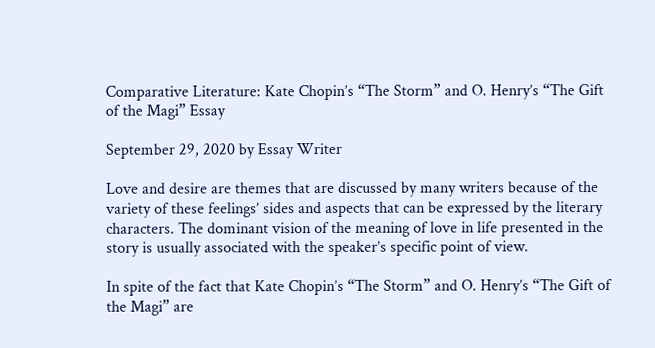Comparative Literature: Kate Chopin’s “The Storm” and O. Henry’s “The Gift of the Magi” Essay

September 29, 2020 by Essay Writer

Love and desire are themes that are discussed by many writers because of the variety of these feelings’ sides and aspects that can be expressed by the literary characters. The dominant vision of the meaning of love in life presented in the story is usually associated with the speaker’s specific point of view.

In spite of the fact that Kate Chopin’s “The Storm” and O. Henry’s “The Gift of the Magi” are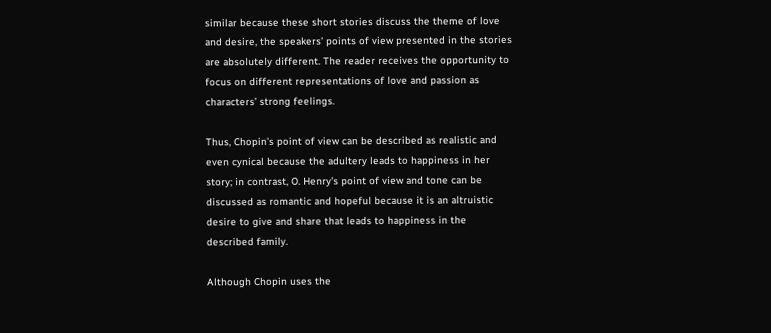similar because these short stories discuss the theme of love and desire, the speakers’ points of view presented in the stories are absolutely different. The reader receives the opportunity to focus on different representations of love and passion as characters’ strong feelings.

Thus, Chopin’s point of view can be described as realistic and even cynical because the adultery leads to happiness in her story; in contrast, O. Henry’s point of view and tone can be discussed as romantic and hopeful because it is an altruistic desire to give and share that leads to happiness in the described family.

Although Chopin uses the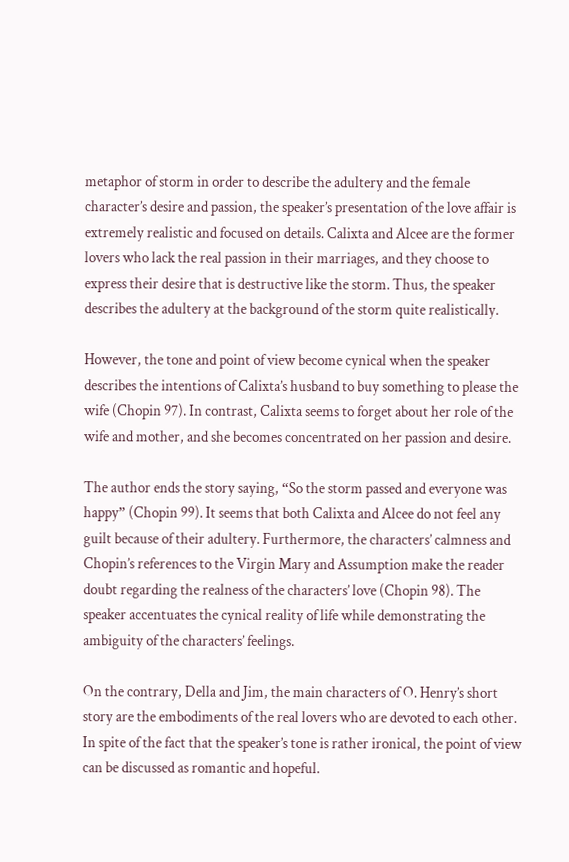metaphor of storm in order to describe the adultery and the female character’s desire and passion, the speaker’s presentation of the love affair is extremely realistic and focused on details. Calixta and Alcee are the former lovers who lack the real passion in their marriages, and they choose to express their desire that is destructive like the storm. Thus, the speaker describes the adultery at the background of the storm quite realistically.

However, the tone and point of view become cynical when the speaker describes the intentions of Calixta’s husband to buy something to please the wife (Chopin 97). In contrast, Calixta seems to forget about her role of the wife and mother, and she becomes concentrated on her passion and desire.

The author ends the story saying, “So the storm passed and everyone was happy” (Chopin 99). It seems that both Calixta and Alcee do not feel any guilt because of their adultery. Furthermore, the characters’ calmness and Chopin’s references to the Virgin Mary and Assumption make the reader doubt regarding the realness of the characters’ love (Chopin 98). The speaker accentuates the cynical reality of life while demonstrating the ambiguity of the characters’ feelings.

On the contrary, Della and Jim, the main characters of O. Henry’s short story are the embodiments of the real lovers who are devoted to each other. In spite of the fact that the speaker’s tone is rather ironical, the point of view can be discussed as romantic and hopeful.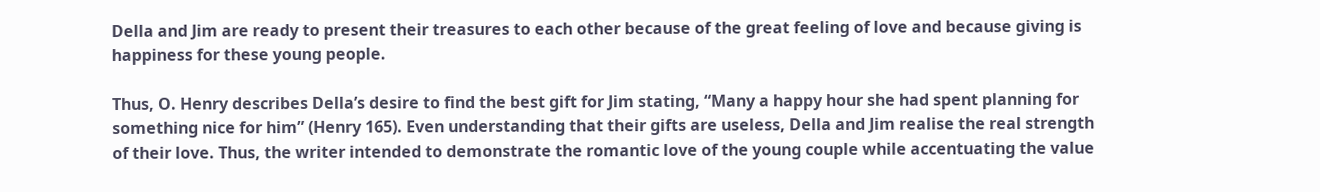Della and Jim are ready to present their treasures to each other because of the great feeling of love and because giving is happiness for these young people.

Thus, O. Henry describes Della’s desire to find the best gift for Jim stating, “Many a happy hour she had spent planning for something nice for him” (Henry 165). Even understanding that their gifts are useless, Della and Jim realise the real strength of their love. Thus, the writer intended to demonstrate the romantic love of the young couple while accentuating the value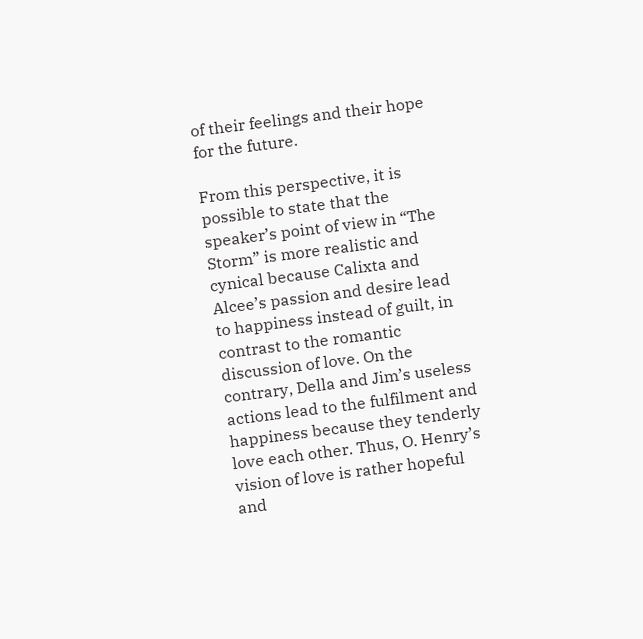of their feelings and their hope for the future.

From this perspective, it is possible to state that the speaker’s point of view in “The Storm” is more realistic and cynical because Calixta and Alcee’s passion and desire lead to happiness instead of guilt, in contrast to the romantic discussion of love. On the contrary, Della and Jim’s useless actions lead to the fulfilment and happiness because they tenderly love each other. Thus, O. Henry’s vision of love is rather hopeful and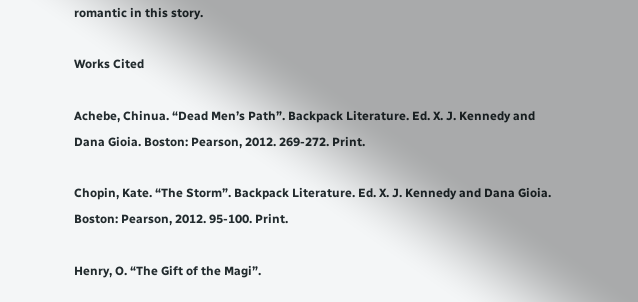romantic in this story.

Works Cited

Achebe, Chinua. “Dead Men’s Path”. Backpack Literature. Ed. X. J. Kennedy and Dana Gioia. Boston: Pearson, 2012. 269-272. Print.

Chopin, Kate. “The Storm”. Backpack Literature. Ed. X. J. Kennedy and Dana Gioia. Boston: Pearson, 2012. 95-100. Print.

Henry, O. “The Gift of the Magi”.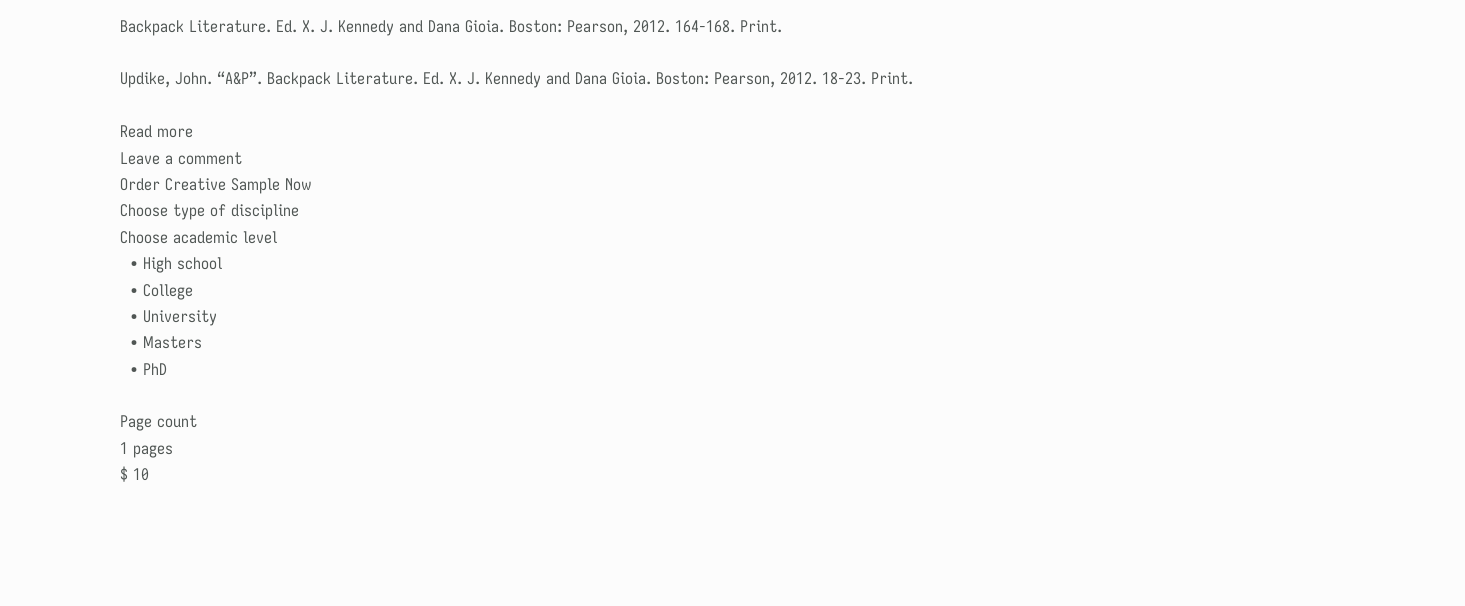Backpack Literature. Ed. X. J. Kennedy and Dana Gioia. Boston: Pearson, 2012. 164-168. Print.

Updike, John. “A&P”. Backpack Literature. Ed. X. J. Kennedy and Dana Gioia. Boston: Pearson, 2012. 18-23. Print.

Read more
Leave a comment
Order Creative Sample Now
Choose type of discipline
Choose academic level
  • High school
  • College
  • University
  • Masters
  • PhD

Page count
1 pages
$ 10